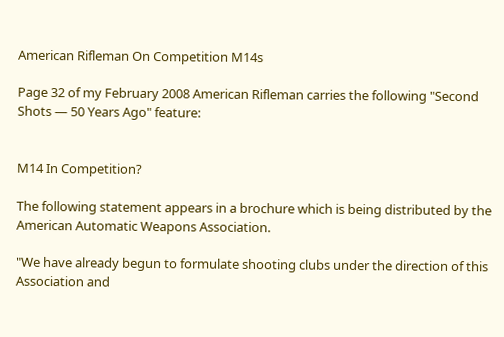American Rifleman On Competition M14s

Page 32 of my February 2008 American Rifleman carries the following "Second Shots — 50 Years Ago" feature:


M14 In Competition?

The following statement appears in a brochure which is being distributed by the American Automatic Weapons Association.

"We have already begun to formulate shooting clubs under the direction of this Association and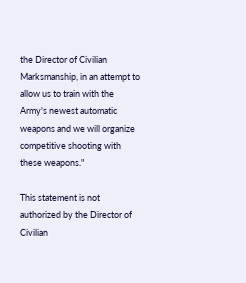the Director of Civilian Marksmanship, in an attempt to allow us to train with the Army's newest automatic weapons and we will organize competitive shooting with these weapons."

This statement is not authorized by the Director of Civilian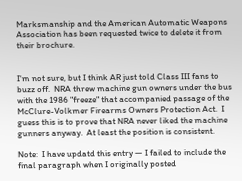Marksmanship and the American Automatic Weapons Association has been requested twice to delete it from their brochure.


I'm not sure, but I think AR just told Class III fans to buzz off.  NRA threw machine gun owners under the bus with the 1986 "freeze" that accompanied passage of the McClure-Volkmer Firearms Owners Protection Act.  I guess this is to prove that NRA never liked the machine gunners anyway.  At least the position is consistent.

Note:  I have updatd this entry — I failed to include the final paragraph when I originally posted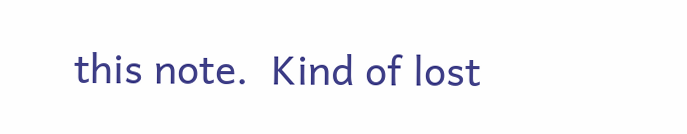this note.  Kind of lost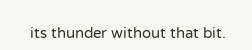its thunder without that bit.